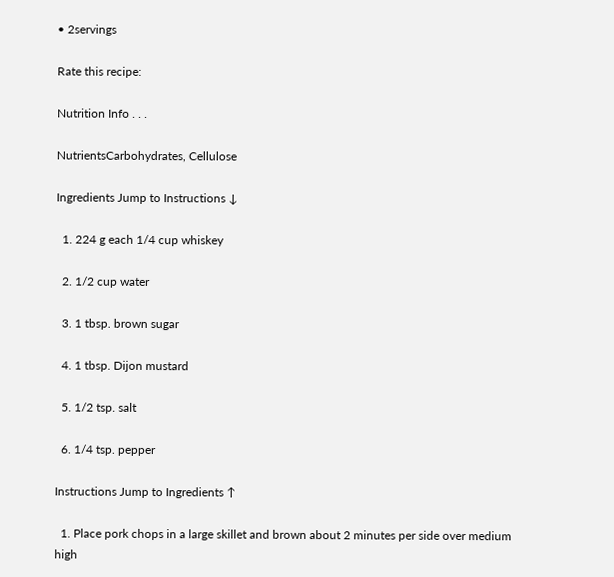• 2servings

Rate this recipe:

Nutrition Info . . .

NutrientsCarbohydrates, Cellulose

Ingredients Jump to Instructions ↓

  1. 224 g each 1/4 cup whiskey

  2. 1/2 cup water

  3. 1 tbsp. brown sugar

  4. 1 tbsp. Dijon mustard

  5. 1/2 tsp. salt

  6. 1/4 tsp. pepper

Instructions Jump to Ingredients ↑

  1. Place pork chops in a large skillet and brown about 2 minutes per side over medium high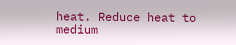heat. Reduce heat to medium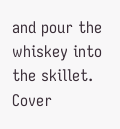and pour the whiskey into the skillet. Cover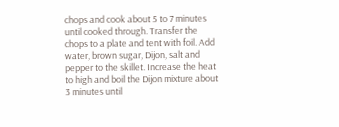chops and cook about 5 to 7 minutes until cooked through. Transfer the chops to a plate and tent with foil. Add water, brown sugar, Dijon, salt and pepper to the skillet. Increase the heat to high and boil the Dijon mixture about 3 minutes until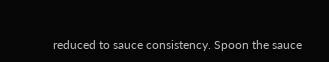reduced to sauce consistency. Spoon the sauce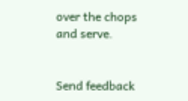over the chops and serve.


Send feedback